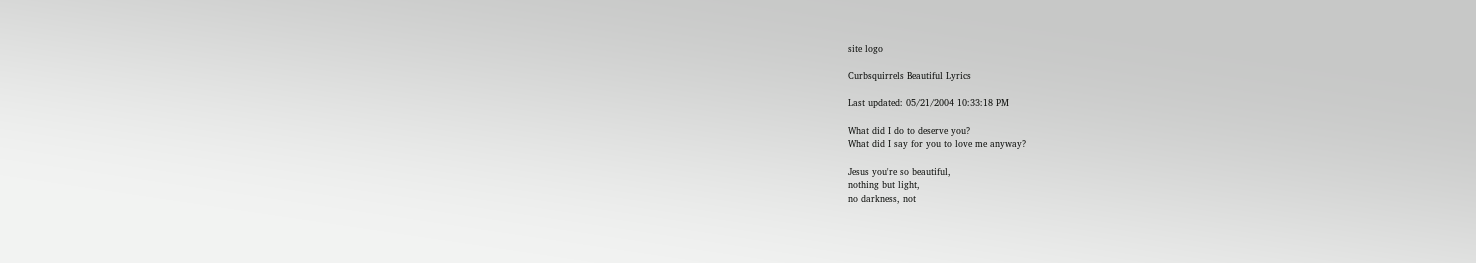site logo

Curbsquirrels Beautiful Lyrics

Last updated: 05/21/2004 10:33:18 PM

What did I do to deserve you?
What did I say for you to love me anyway?

Jesus you're so beautiful,
nothing but light,
no darkness, not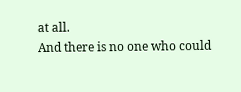at all.
And there is no one who could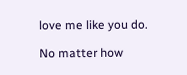love me like you do.

No matter how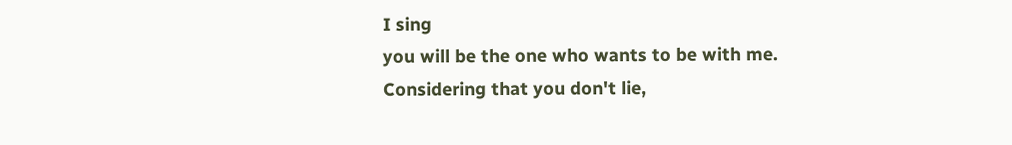I sing
you will be the one who wants to be with me.
Considering that you don't lie,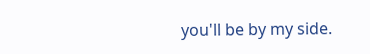you'll be by my side.